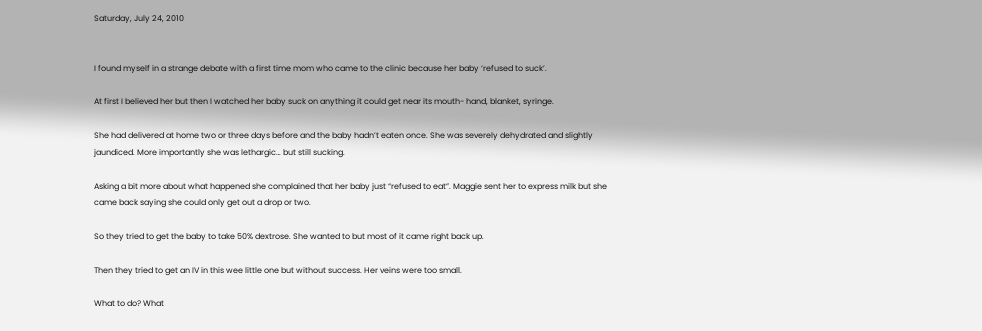Saturday, July 24, 2010


I found myself in a strange debate with a first time mom who came to the clinic because her baby ‘refused to suck’.

At first I believed her but then I watched her baby suck on anything it could get near its mouth- hand, blanket, syringe.

She had delivered at home two or three days before and the baby hadn’t eaten once. She was severely dehydrated and slightly jaundiced. More importantly she was lethargic… but still sucking.

Asking a bit more about what happened she complained that her baby just “refused to eat”. Maggie sent her to express milk but she came back saying she could only get out a drop or two.

So they tried to get the baby to take 50% dextrose. She wanted to but most of it came right back up.

Then they tried to get an IV in this wee little one but without success. Her veins were too small.

What to do? What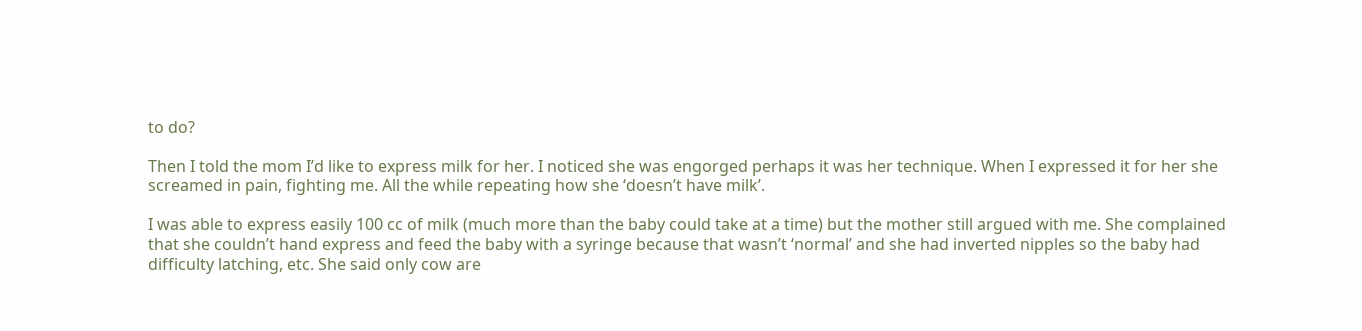to do?

Then I told the mom I’d like to express milk for her. I noticed she was engorged perhaps it was her technique. When I expressed it for her she screamed in pain, fighting me. All the while repeating how she ‘doesn’t have milk’.

I was able to express easily 100 cc of milk (much more than the baby could take at a time) but the mother still argued with me. She complained that she couldn’t hand express and feed the baby with a syringe because that wasn’t ‘normal’ and she had inverted nipples so the baby had difficulty latching, etc. She said only cow are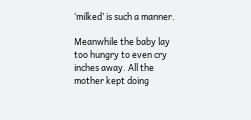‘milked’ is such a manner.

Meanwhile the baby lay too hungry to even cry inches away. All the mother kept doing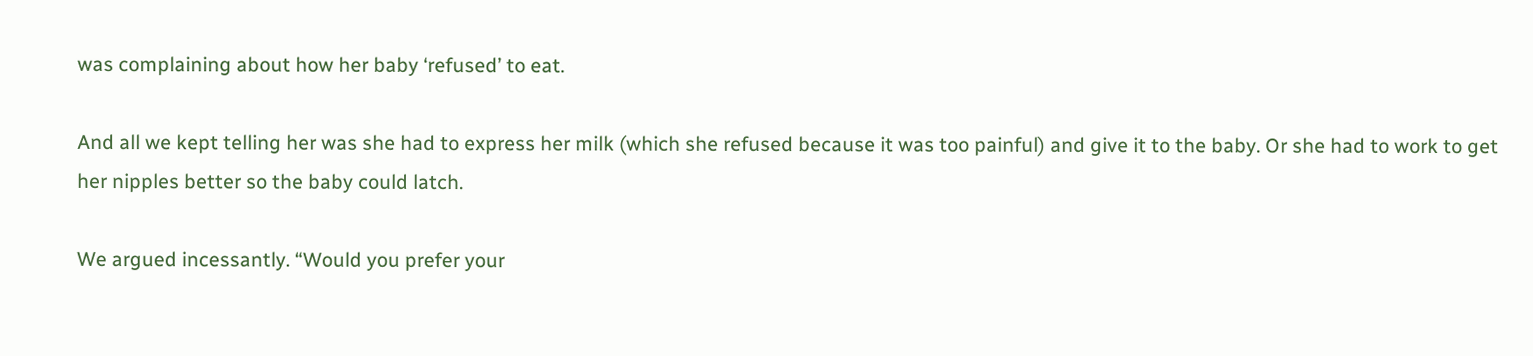was complaining about how her baby ‘refused’ to eat.

And all we kept telling her was she had to express her milk (which she refused because it was too painful) and give it to the baby. Or she had to work to get her nipples better so the baby could latch.

We argued incessantly. “Would you prefer your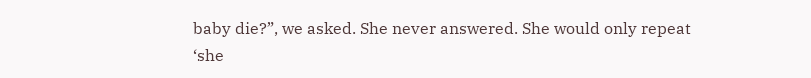baby die?”, we asked. She never answered. She would only repeat ‘she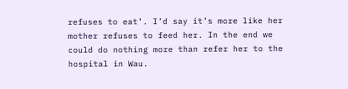refuses to eat’. I’d say it’s more like her mother refuses to feed her. In the end we could do nothing more than refer her to the hospital in Wau.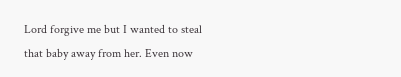Lord forgive me but I wanted to steal that baby away from her. Even now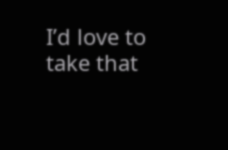I’d love to take that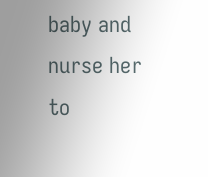baby and nurse her to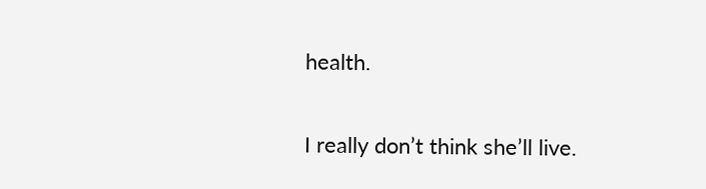health.

I really don’t think she’ll live.